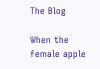The Blog

When the female apple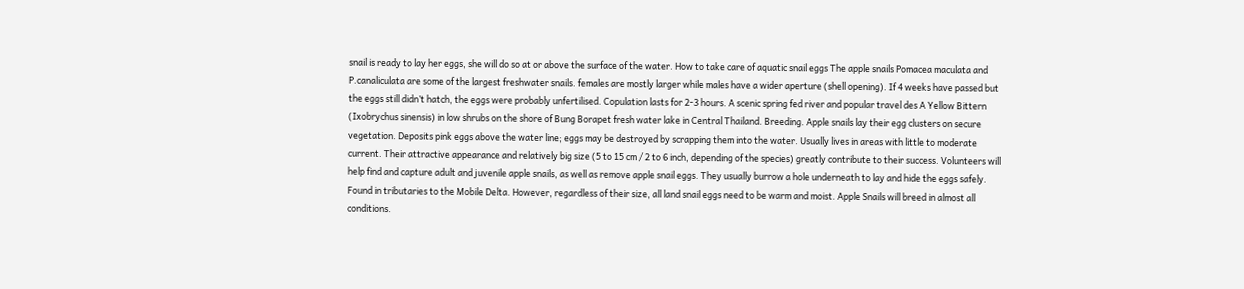snail is ready to lay her eggs, she will do so at or above the surface of the water. How to take care of aquatic snail eggs The apple snails Pomacea maculata and P.canaliculata are some of the largest freshwater snails. females are mostly larger while males have a wider aperture (shell opening). If 4 weeks have passed but the eggs still didn’t hatch, the eggs were probably unfertilised. Copulation lasts for 2-3 hours. A scenic spring fed river and popular travel des A Yellow Bittern (Ixobrychus sinensis) in low shrubs on the shore of Bung Borapet fresh water lake in Central Thailand. Breeding. Apple snails lay their egg clusters on secure vegetation. Deposits pink eggs above the water line; eggs may be destroyed by scrapping them into the water. Usually lives in areas with little to moderate current. Their attractive appearance and relatively big size (5 to 15 cm / 2 to 6 inch, depending of the species) greatly contribute to their success. Volunteers will help find and capture adult and juvenile apple snails, as well as remove apple snail eggs. They usually burrow a hole underneath to lay and hide the eggs safely. Found in tributaries to the Mobile Delta. However, regardless of their size, all land snail eggs need to be warm and moist. Apple Snails will breed in almost all conditions.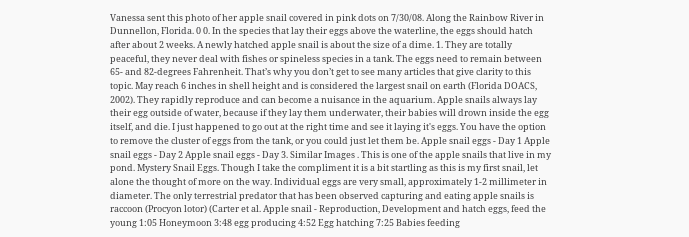Vanessa sent this photo of her apple snail covered in pink dots on 7/30/08. Along the Rainbow River in Dunnellon, Florida. 0 0. In the species that lay their eggs above the waterline, the eggs should hatch after about 2 weeks. A newly hatched apple snail is about the size of a dime. 1. They are totally peaceful, they never deal with fishes or spineless species in a tank. The eggs need to remain between 65- and 82-degrees Fahrenheit. That’s why you don’t get to see many articles that give clarity to this topic. May reach 6 inches in shell height and is considered the largest snail on earth (Florida DOACS, 2002). They rapidly reproduce and can become a nuisance in the aquarium. Apple snails always lay their egg outside of water, because if they lay them underwater, their babies will drown inside the egg itself, and die. I just happened to go out at the right time and see it laying it's eggs. You have the option to remove the cluster of eggs from the tank, or you could just let them be. Apple snail eggs - Day 1 Apple snail eggs - Day 2 Apple snail eggs - Day 3. Similar Images . This is one of the apple snails that live in my pond. Mystery Snail Eggs. Though I take the compliment it is a bit startling as this is my first snail, let alone the thought of more on the way. Individual eggs are very small, approximately 1-2 millimeter in diameter. The only terrestrial predator that has been observed capturing and eating apple snails is raccoon (Procyon lotor) (Carter et al. Apple snail - Reproduction, Development and hatch eggs, feed the young 1:05 Honeymoon 3:48 egg producing 4:52 Egg hatching 7:25 Babies feeding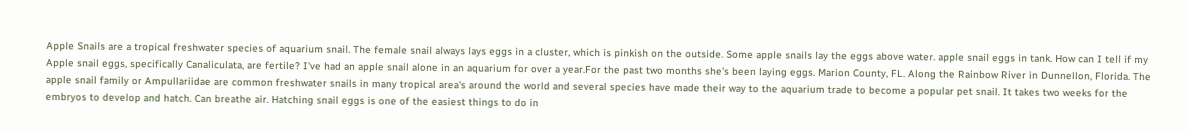Apple Snails are a tropical freshwater species of aquarium snail. The female snail always lays eggs in a cluster, which is pinkish on the outside. Some apple snails lay the eggs above water. apple snail eggs in tank. How can I tell if my Apple snail eggs, specifically Canaliculata, are fertile? I've had an apple snail alone in an aquarium for over a year.For the past two months she's been laying eggs. Marion County, FL. Along the Rainbow River in Dunnellon, Florida. The apple snail family or Ampullariidae are common freshwater snails in many tropical area's around the world and several species have made their way to the aquarium trade to become a popular pet snail. It takes two weeks for the embryos to develop and hatch. Can breathe air. Hatching snail eggs is one of the easiest things to do in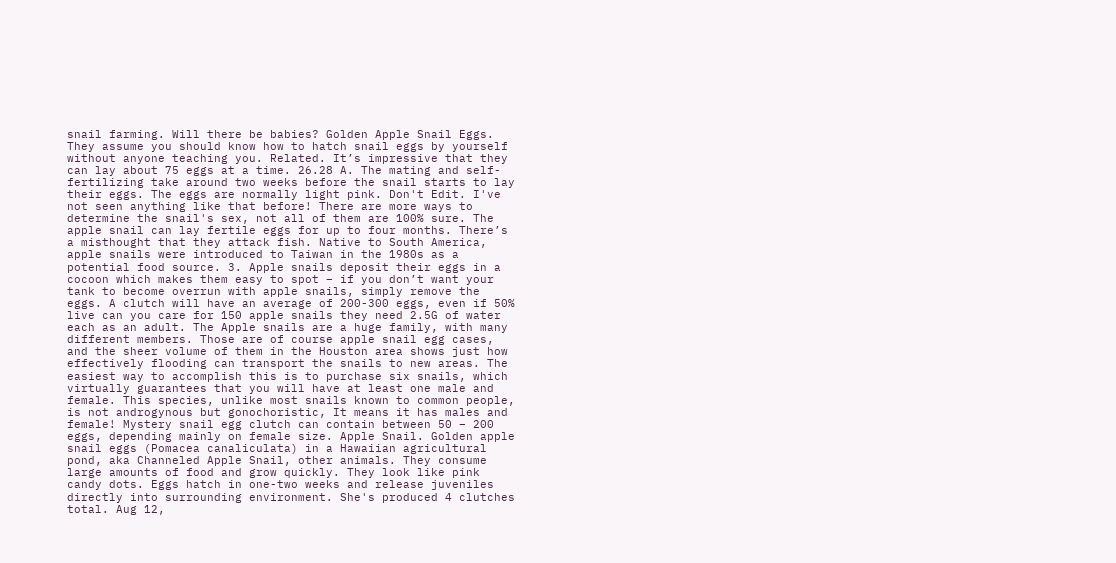snail farming. Will there be babies? Golden Apple Snail Eggs. They assume you should know how to hatch snail eggs by yourself without anyone teaching you. Related. It’s impressive that they can lay about 75 eggs at a time. 26.28 A. The mating and self-fertilizing take around two weeks before the snail starts to lay their eggs. The eggs are normally light pink. Don't Edit. I've not seen anything like that before! There are more ways to determine the snail's sex, not all of them are 100% sure. The apple snail can lay fertile eggs for up to four months. There’s a misthought that they attack fish. Native to South America, apple snails were introduced to Taiwan in the 1980s as a potential food source. 3. Apple snails deposit their eggs in a cocoon which makes them easy to spot – if you don’t want your tank to become overrun with apple snails, simply remove the eggs. A clutch will have an average of 200-300 eggs, even if 50% live can you care for 150 apple snails they need 2.5G of water each as an adult. The Apple snails are a huge family, with many different members. Those are of course apple snail egg cases, and the sheer volume of them in the Houston area shows just how effectively flooding can transport the snails to new areas. The easiest way to accomplish this is to purchase six snails, which virtually guarantees that you will have at least one male and female. This species, unlike most snails known to common people, is not androgynous but gonochoristic, It means it has males and female! Mystery snail egg clutch can contain between 50 – 200 eggs, depending mainly on female size. Apple Snail. Golden apple snail eggs (Pomacea canaliculata) in a Hawaiian agricultural pond, aka Channeled Apple Snail, other animals. They consume large amounts of food and grow quickly. They look like pink candy dots. Eggs hatch in one-two weeks and release juveniles directly into surrounding environment. She's produced 4 clutches total. Aug 12,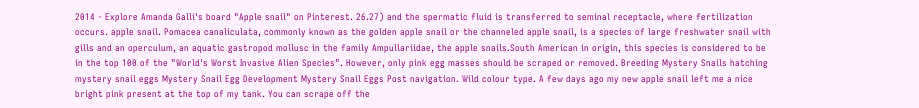2014 - Explore Amanda Galli's board "Apple snail" on Pinterest. 26.27) and the spermatic fluid is transferred to seminal receptacle, where fertilization occurs. apple snail. Pomacea canaliculata, commonly known as the golden apple snail or the channeled apple snail, is a species of large freshwater snail with gills and an operculum, an aquatic gastropod mollusc in the family Ampullariidae, the apple snails.South American in origin, this species is considered to be in the top 100 of the "World's Worst Invasive Alien Species". However, only pink egg masses should be scraped or removed. Breeding Mystery Snails hatching mystery snail eggs Mystery Snail Egg Development Mystery Snail Eggs Post navigation. Wild colour type. A few days ago my new apple snail left me a nice bright pink present at the top of my tank. You can scrape off the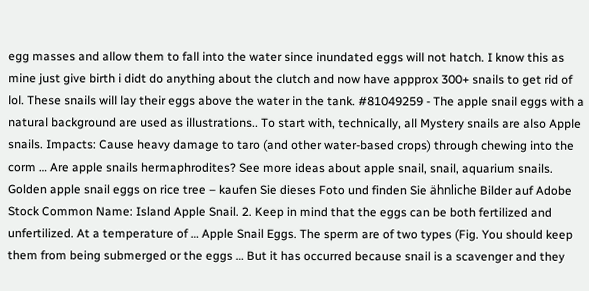egg masses and allow them to fall into the water since inundated eggs will not hatch. I know this as mine just give birth i didt do anything about the clutch and now have appprox 300+ snails to get rid of lol. These snails will lay their eggs above the water in the tank. #81049259 - The apple snail eggs with a natural background are used as illustrations.. To start with, technically, all Mystery snails are also Apple snails. Impacts: Cause heavy damage to taro (and other water-based crops) through chewing into the corm … Are apple snails hermaphrodites? See more ideas about apple snail, snail, aquarium snails. Golden apple snail eggs on rice tree – kaufen Sie dieses Foto und finden Sie ähnliche Bilder auf Adobe Stock Common Name: Island Apple Snail. 2. Keep in mind that the eggs can be both fertilized and unfertilized. At a temperature of … Apple Snail Eggs. The sperm are of two types (Fig. You should keep them from being submerged or the eggs … But it has occurred because snail is a scavenger and they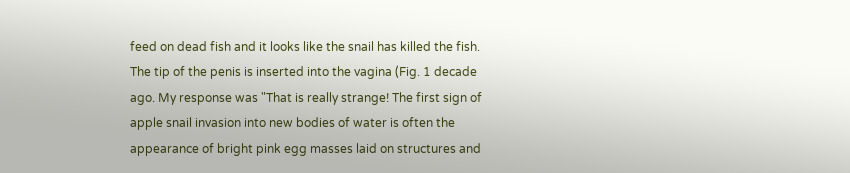feed on dead fish and it looks like the snail has killed the fish. The tip of the penis is inserted into the vagina (Fig. 1 decade ago. My response was "That is really strange! The first sign of apple snail invasion into new bodies of water is often the appearance of bright pink egg masses laid on structures and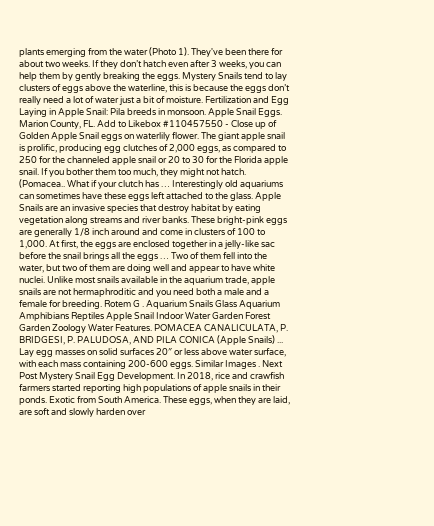plants emerging from the water (Photo 1). They've been there for about two weeks. If they don’t hatch even after 3 weeks, you can help them by gently breaking the eggs. Mystery Snails tend to lay clusters of eggs above the waterline, this is because the eggs don’t really need a lot of water just a bit of moisture. Fertilization and Egg Laying in Apple Snail: Pila breeds in monsoon. Apple Snail Eggs. Marion County, FL. Add to Likebox #110457550 - Close up of Golden Apple Snail eggs on waterlily flower. The giant apple snail is prolific, producing egg clutches of 2,000 eggs, as compared to 250 for the channeled apple snail or 20 to 30 for the Florida apple snail. If you bother them too much, they might not hatch. (Pomacea.. What if your clutch has … Interestingly old aquariums can sometimes have these eggs left attached to the glass. Apple Snails are an invasive species that destroy habitat by eating vegetation along streams and river banks. These bright-pink eggs are generally 1/8 inch around and come in clusters of 100 to 1,000. At first, the eggs are enclosed together in a jelly-like sac before the snail brings all the eggs … Two of them fell into the water, but two of them are doing well and appear to have white nuclei. Unlike most snails available in the aquarium trade, apple snails are not hermaphroditic and you need both a male and a female for breeding. Rotem G . Aquarium Snails Glass Aquarium Amphibians Reptiles Apple Snail Indoor Water Garden Forest Garden Zoology Water Features. POMACEA CANALICULATA, P. BRIDGESI, P. PALUDOSA, AND PILA CONICA (Apple Snails) ... Lay egg masses on solid surfaces 20″ or less above water surface, with each mass containing 200-600 eggs. Similar Images . Next Post Mystery Snail Egg Development. In 2018, rice and crawfish farmers started reporting high populations of apple snails in their ponds. Exotic from South America. These eggs, when they are laid, are soft and slowly harden over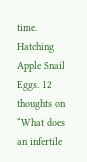time. Hatching Apple Snail Eggs. 12 thoughts on “What does an infertile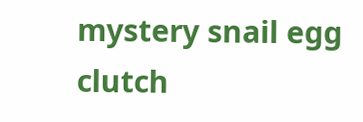mystery snail egg clutch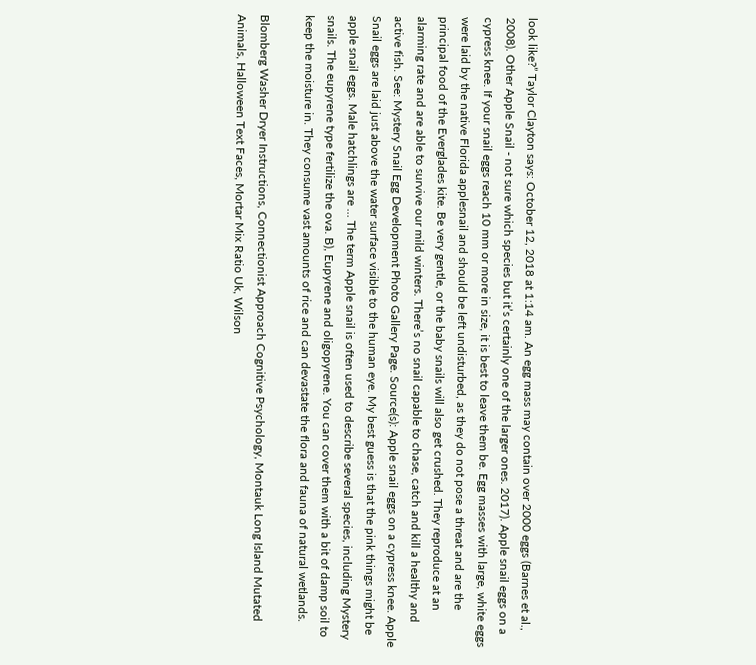look like?” Taylor Clayton says: October 12, 2018 at 1:14 am. An egg mass may contain over 2000 eggs (Barnes et al., 2008). Other Apple Snail - not sure which species but it’s certainly one of the larger ones. 2017). Apple snail eggs on a cypress knee. If your snail eggs reach 10 mm or more in size, it is best to leave them be. Egg masses with large, white eggs were laid by the native Florida applesnail and should be left undisturbed, as they do not pose a threat and are the principal food of the Everglades kite. Be very gentle, or the baby snails will also get crushed. They reproduce at an alarming rate and are able to survive our mild winters. There’s no snail capable to chase, catch and kill a healthy and active fish. See: Mystery Snail Egg Development Photo Gallery Page. Source(s): Apple snail eggs on a cypress knee. Apple Snail eggs are laid just above the water surface visible to the human eye. My best guess is that the pink things might be apple snail eggs. Male hatchlings are … The term Apple snail is often used to describe several species, including Mystery snails. The eupyrene type fertilize the ova. B), Eupyrene and oligopyrene. You can cover them with a bit of damp soil to keep the moisture in. They consume vast amounts of rice and can devastate the flora and fauna of natural wetlands.

Blomberg Washer Dryer Instructions, Connectionist Approach Cognitive Psychology, Montauk Long Island Mutated Animals, Halloween Text Faces, Mortar Mix Ratio Uk, Wilson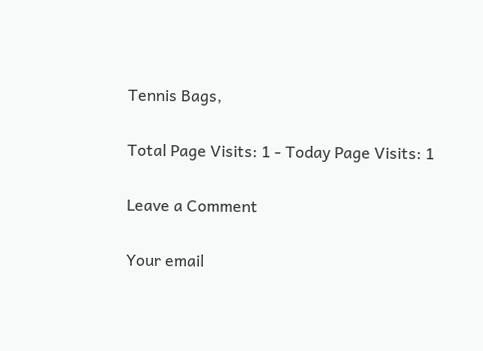Tennis Bags,

Total Page Visits: 1 - Today Page Visits: 1

Leave a Comment

Your email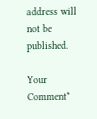address will not be published.

Your Comment*